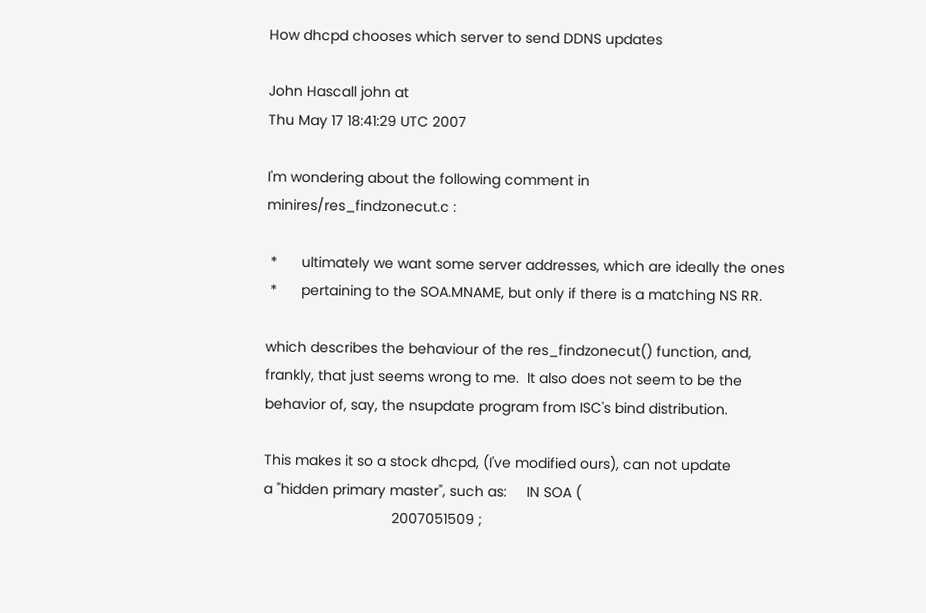How dhcpd chooses which server to send DDNS updates

John Hascall john at
Thu May 17 18:41:29 UTC 2007

I'm wondering about the following comment in
minires/res_findzonecut.c :

 *      ultimately we want some server addresses, which are ideally the ones
 *      pertaining to the SOA.MNAME, but only if there is a matching NS RR.

which describes the behaviour of the res_findzonecut() function, and,
frankly, that just seems wrong to me.  It also does not seem to be the
behavior of, say, the nsupdate program from ISC's bind distribution.

This makes it so a stock dhcpd, (I've modified ours), can not update
a "hidden primary master", such as:     IN SOA (
                                2007051509 ;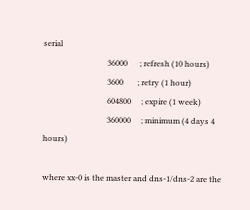serial
                                36000      ; refresh (10 hours)
                                3600       ; retry (1 hour)
                                604800     ; expire (1 week)
                                360000     ; minimum (4 days 4 hours)

where xx-0 is the master and dns-1/dns-2 are the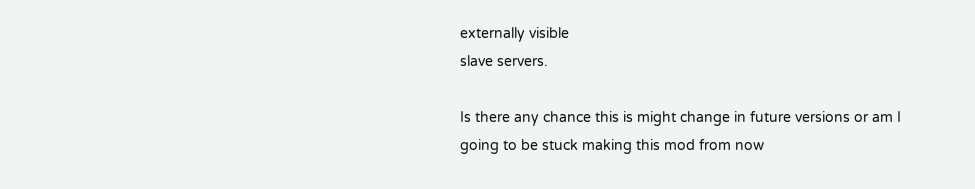externally visible
slave servers.

Is there any chance this is might change in future versions or am I
going to be stuck making this mod from now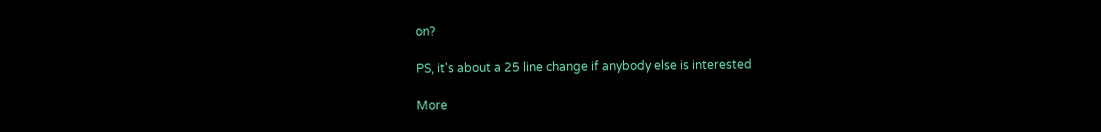on?

PS, it's about a 25 line change if anybody else is interested

More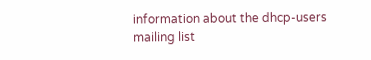information about the dhcp-users mailing list